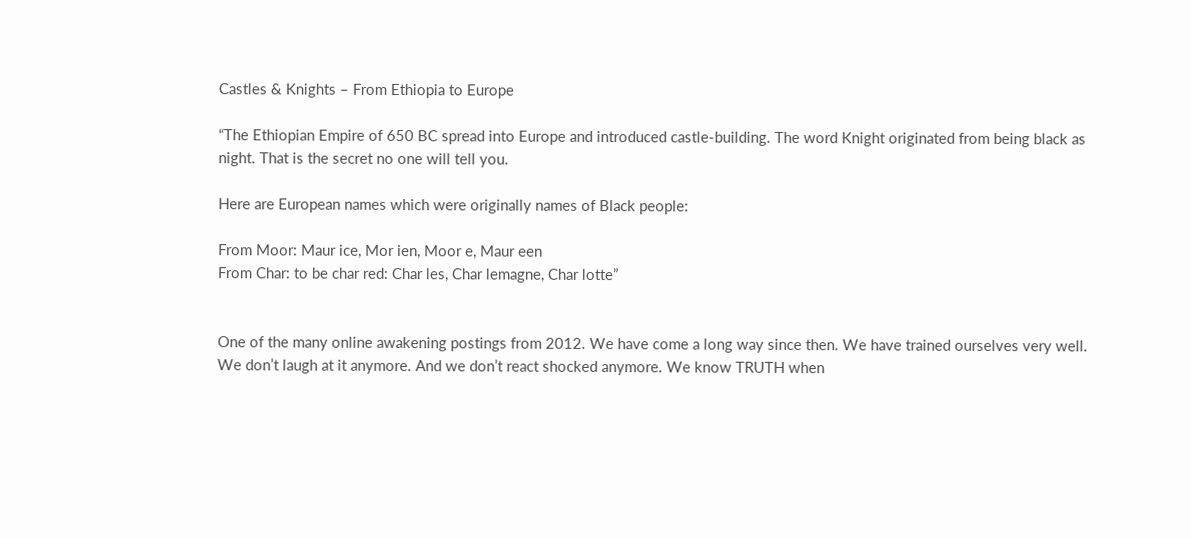Castles & Knights – From Ethiopia to Europe

“The Ethiopian Empire of 650 BC spread into Europe and introduced castle-building. The word Knight originated from being black as night. That is the secret no one will tell you.

Here are European names which were originally names of Black people:

From Moor: Maur ice, Mor ien, Moor e, Maur een
From Char: to be char red: Char les, Char lemagne, Char lotte”


One of the many online awakening postings from 2012. We have come a long way since then. We have trained ourselves very well. We don’t laugh at it anymore. And we don’t react shocked anymore. We know TRUTH when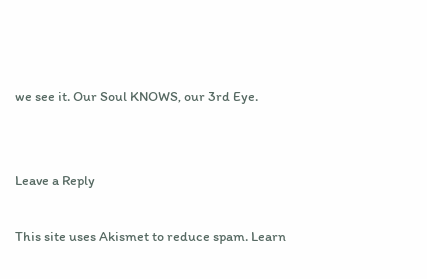we see it. Our Soul KNOWS, our 3rd Eye.


Leave a Reply

This site uses Akismet to reduce spam. Learn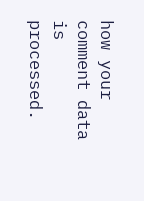how your comment data is processed.